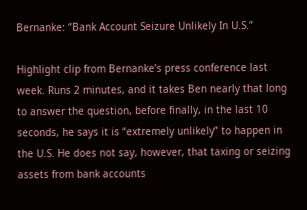Bernanke: “Bank Account Seizure Unlikely In U.S.”

Highlight clip from Bernanke’s press conference last week. Runs 2 minutes, and it takes Ben nearly that long to answer the question, before finally, in the last 10 seconds, he says it is “extremely unlikely” to happen in the U.S. He does not say, however, that taxing or seizing assets from bank accounts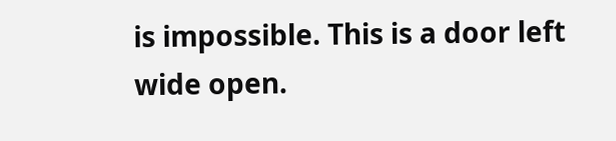is impossible. This is a door left wide open.